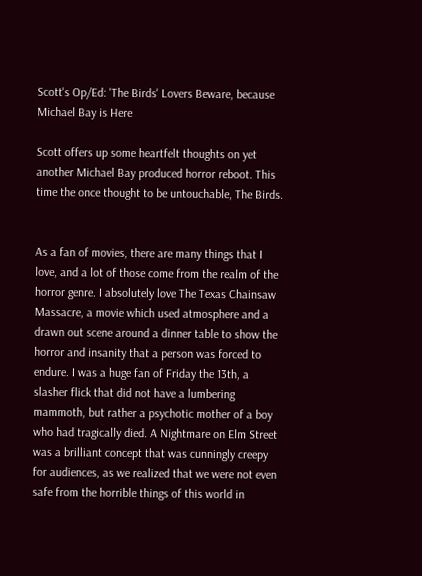Scott's Op/Ed: 'The Birds' Lovers Beware, because Michael Bay is Here

Scott offers up some heartfelt thoughts on yet another Michael Bay produced horror reboot. This time the once thought to be untouchable, The Birds.


As a fan of movies, there are many things that I love, and a lot of those come from the realm of the horror genre. I absolutely love The Texas Chainsaw Massacre, a movie which used atmosphere and a drawn out scene around a dinner table to show the horror and insanity that a person was forced to endure. I was a huge fan of Friday the 13th, a slasher flick that did not have a lumbering mammoth, but rather a psychotic mother of a boy who had tragically died. A Nightmare on Elm Street was a brilliant concept that was cunningly creepy for audiences, as we realized that we were not even safe from the horrible things of this world in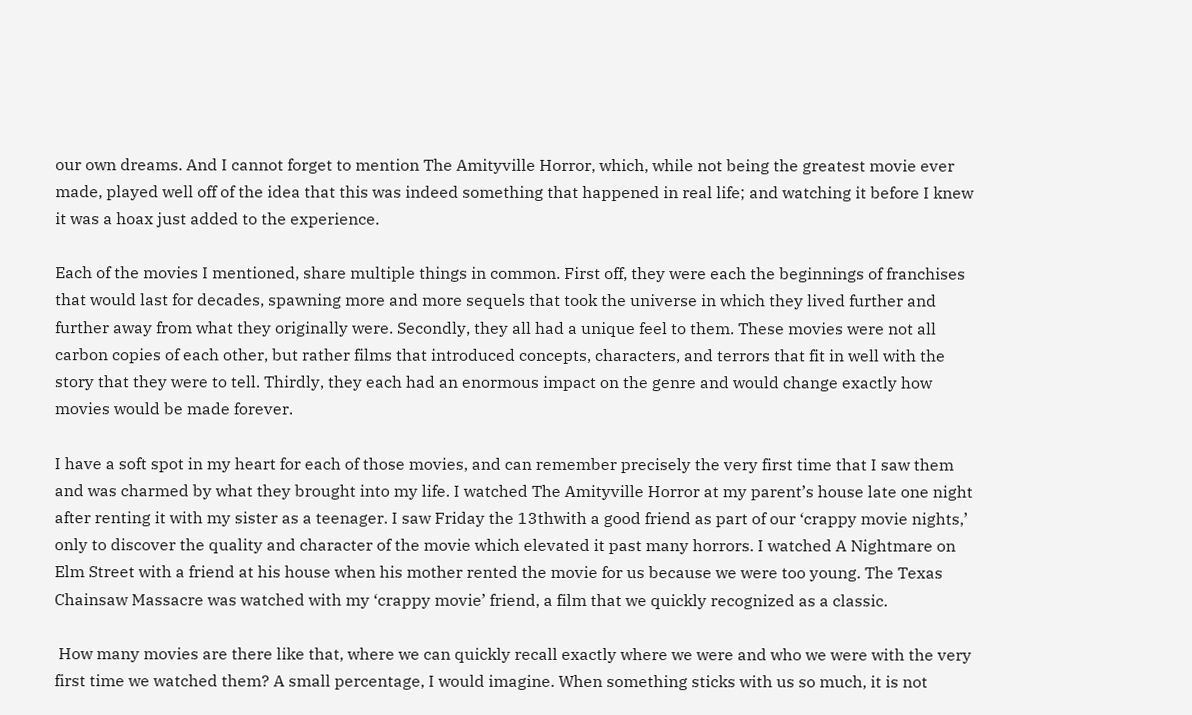our own dreams. And I cannot forget to mention The Amityville Horror, which, while not being the greatest movie ever made, played well off of the idea that this was indeed something that happened in real life; and watching it before I knew it was a hoax just added to the experience.

Each of the movies I mentioned, share multiple things in common. First off, they were each the beginnings of franchises that would last for decades, spawning more and more sequels that took the universe in which they lived further and further away from what they originally were. Secondly, they all had a unique feel to them. These movies were not all carbon copies of each other, but rather films that introduced concepts, characters, and terrors that fit in well with the story that they were to tell. Thirdly, they each had an enormous impact on the genre and would change exactly how movies would be made forever.

I have a soft spot in my heart for each of those movies, and can remember precisely the very first time that I saw them and was charmed by what they brought into my life. I watched The Amityville Horror at my parent’s house late one night after renting it with my sister as a teenager. I saw Friday the 13thwith a good friend as part of our ‘crappy movie nights,’ only to discover the quality and character of the movie which elevated it past many horrors. I watched A Nightmare on Elm Street with a friend at his house when his mother rented the movie for us because we were too young. The Texas Chainsaw Massacre was watched with my ‘crappy movie’ friend, a film that we quickly recognized as a classic.

 How many movies are there like that, where we can quickly recall exactly where we were and who we were with the very first time we watched them? A small percentage, I would imagine. When something sticks with us so much, it is not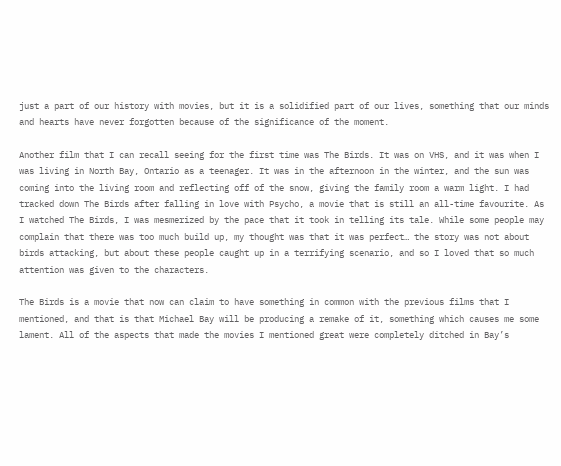just a part of our history with movies, but it is a solidified part of our lives, something that our minds and hearts have never forgotten because of the significance of the moment.

Another film that I can recall seeing for the first time was The Birds. It was on VHS, and it was when I was living in North Bay, Ontario as a teenager. It was in the afternoon in the winter, and the sun was coming into the living room and reflecting off of the snow, giving the family room a warm light. I had tracked down The Birds after falling in love with Psycho, a movie that is still an all-time favourite. As I watched The Birds, I was mesmerized by the pace that it took in telling its tale. While some people may complain that there was too much build up, my thought was that it was perfect… the story was not about birds attacking, but about these people caught up in a terrifying scenario, and so I loved that so much attention was given to the characters.

The Birds is a movie that now can claim to have something in common with the previous films that I mentioned, and that is that Michael Bay will be producing a remake of it, something which causes me some lament. All of the aspects that made the movies I mentioned great were completely ditched in Bay’s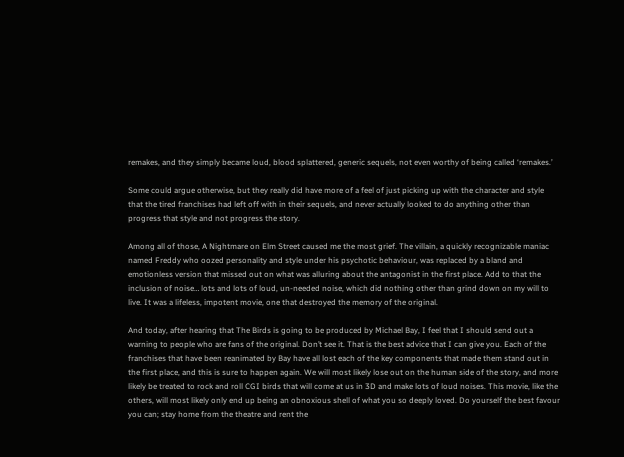remakes, and they simply became loud, blood splattered, generic sequels, not even worthy of being called ‘remakes.’

Some could argue otherwise, but they really did have more of a feel of just picking up with the character and style that the tired franchises had left off with in their sequels, and never actually looked to do anything other than progress that style and not progress the story.

Among all of those, A Nightmare on Elm Street caused me the most grief. The villain, a quickly recognizable maniac named Freddy who oozed personality and style under his psychotic behaviour, was replaced by a bland and emotionless version that missed out on what was alluring about the antagonist in the first place. Add to that the inclusion of noise… lots and lots of loud, un-needed noise, which did nothing other than grind down on my will to live. It was a lifeless, impotent movie, one that destroyed the memory of the original.

And today, after hearing that The Birds is going to be produced by Michael Bay, I feel that I should send out a warning to people who are fans of the original. Don’t see it. That is the best advice that I can give you. Each of the franchises that have been reanimated by Bay have all lost each of the key components that made them stand out in the first place, and this is sure to happen again. We will most likely lose out on the human side of the story, and more likely be treated to rock and roll CGI birds that will come at us in 3D and make lots of loud noises. This movie, like the others, will most likely only end up being an obnoxious shell of what you so deeply loved. Do yourself the best favour you can; stay home from the theatre and rent the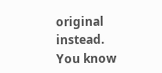original instead. You know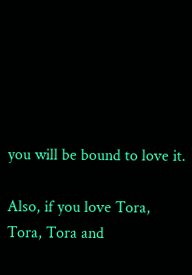you will be bound to love it.

Also, if you love Tora, Tora, Tora and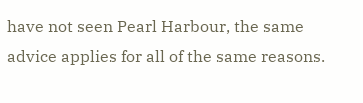have not seen Pearl Harbour, the same advice applies for all of the same reasons.